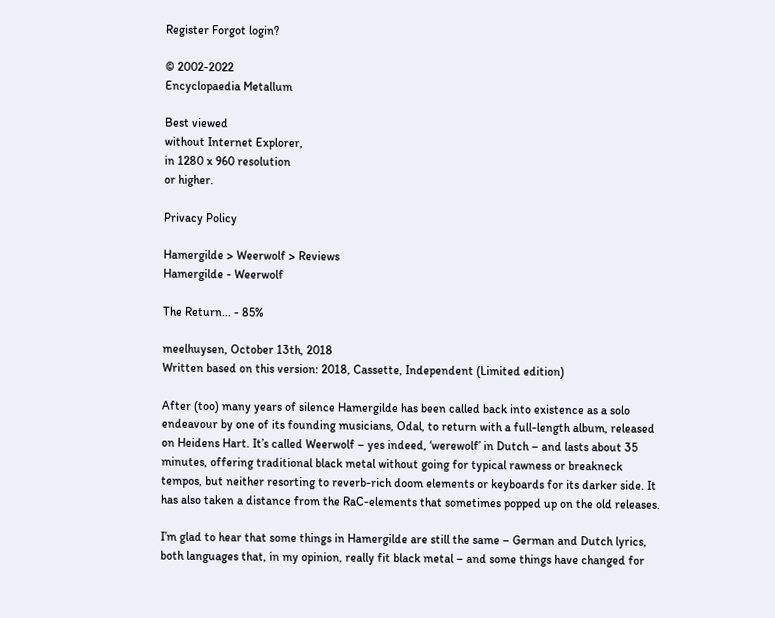Register Forgot login?

© 2002-2022
Encyclopaedia Metallum

Best viewed
without Internet Explorer,
in 1280 x 960 resolution
or higher.

Privacy Policy

Hamergilde > Weerwolf > Reviews
Hamergilde - Weerwolf

The Return... - 85%

meelhuysen, October 13th, 2018
Written based on this version: 2018, Cassette, Independent (Limited edition)

After (too) many years of silence Hamergilde has been called back into existence as a solo endeavour by one of its founding musicians, Odal, to return with a full-length album, released on Heidens Hart. It’s called Weerwolf – yes indeed, ‘werewolf’ in Dutch – and lasts about 35 minutes, offering traditional black metal without going for typical rawness or breakneck tempos, but neither resorting to reverb-rich doom elements or keyboards for its darker side. It has also taken a distance from the RaC-elements that sometimes popped up on the old releases.

I’m glad to hear that some things in Hamergilde are still the same – German and Dutch lyrics, both languages that, in my opinion, really fit black metal – and some things have changed for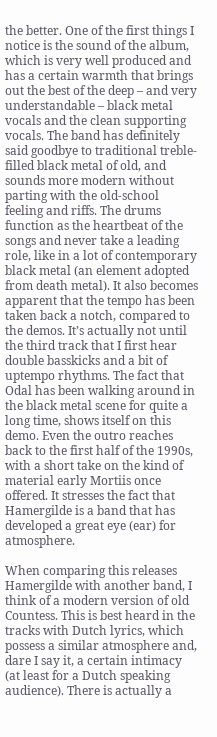the better. One of the first things I notice is the sound of the album, which is very well produced and has a certain warmth that brings out the best of the deep – and very understandable – black metal vocals and the clean supporting vocals. The band has definitely said goodbye to traditional treble-filled black metal of old, and sounds more modern without parting with the old-school feeling and riffs. The drums function as the heartbeat of the songs and never take a leading role, like in a lot of contemporary black metal (an element adopted from death metal). It also becomes apparent that the tempo has been taken back a notch, compared to the demos. It’s actually not until the third track that I first hear double basskicks and a bit of uptempo rhythms. The fact that Odal has been walking around in the black metal scene for quite a long time, shows itself on this demo. Even the outro reaches back to the first half of the 1990s, with a short take on the kind of material early Mortiis once offered. It stresses the fact that Hamergilde is a band that has developed a great eye (ear) for atmosphere.

When comparing this releases Hamergilde with another band, I think of a modern version of old Countess. This is best heard in the tracks with Dutch lyrics, which possess a similar atmosphere and, dare I say it, a certain intimacy (at least for a Dutch speaking audience). There is actually a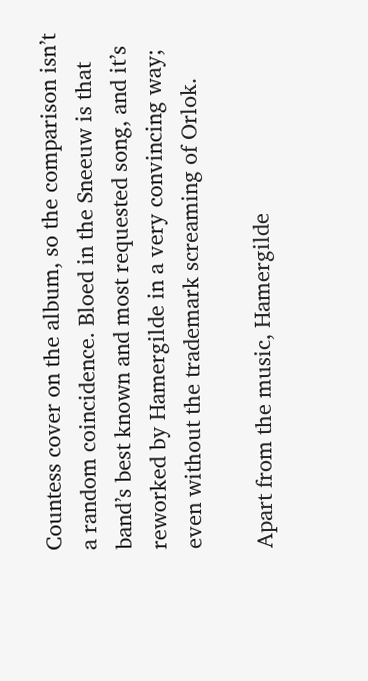Countess cover on the album, so the comparison isn’t a random coincidence. Bloed in the Sneeuw is that band’s best known and most requested song, and it’s reworked by Hamergilde in a very convincing way; even without the trademark screaming of Orlok.

Apart from the music, Hamergilde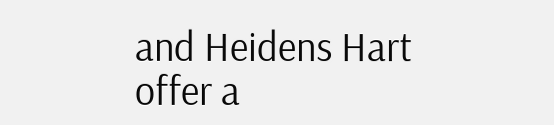and Heidens Hart offer a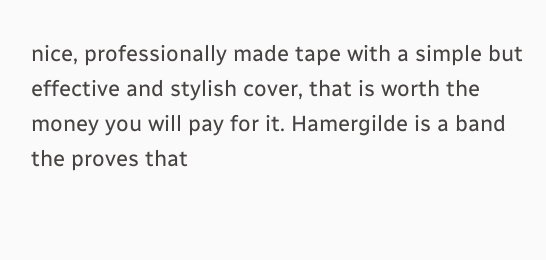nice, professionally made tape with a simple but effective and stylish cover, that is worth the money you will pay for it. Hamergilde is a band the proves that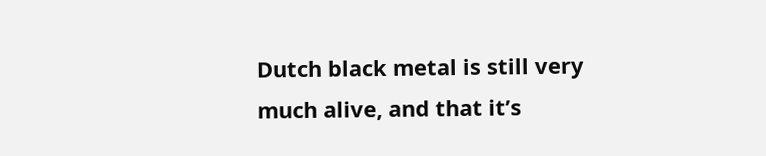Dutch black metal is still very much alive, and that it’s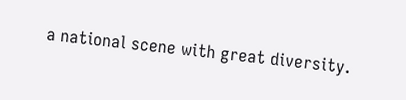a national scene with great diversity.